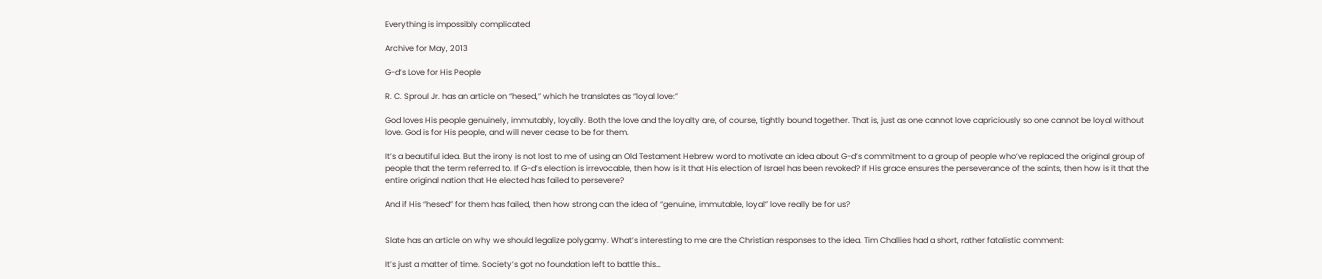Everything is impossibly complicated

Archive for May, 2013

G-d’s Love for His People

R. C. Sproul Jr. has an article on “hesed,” which he translates as “loyal love:”

God loves His people genuinely, immutably, loyally. Both the love and the loyalty are, of course, tightly bound together. That is, just as one cannot love capriciously so one cannot be loyal without love. God is for His people, and will never cease to be for them.

It’s a beautiful idea. But the irony is not lost to me of using an Old Testament Hebrew word to motivate an idea about G-d’s commitment to a group of people who’ve replaced the original group of people that the term referred to. If G-d’s election is irrevocable, then how is it that His election of Israel has been revoked? If His grace ensures the perseverance of the saints, then how is it that the entire original nation that He elected has failed to persevere?

And if His “hesed” for them has failed, then how strong can the idea of “genuine, immutable, loyal” love really be for us?


Slate has an article on why we should legalize polygamy. What’s interesting to me are the Christian responses to the idea. Tim Challies had a short, rather fatalistic comment:

It’s just a matter of time. Society’s got no foundation left to battle this…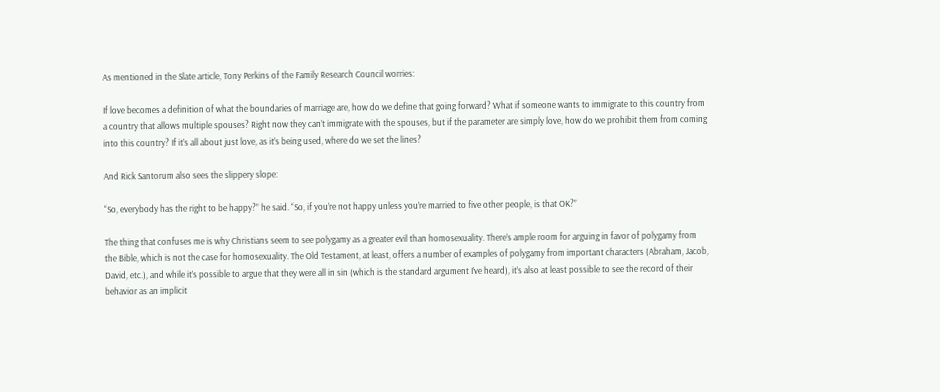As mentioned in the Slate article, Tony Perkins of the Family Research Council worries:

If love becomes a definition of what the boundaries of marriage are, how do we define that going forward? What if someone wants to immigrate to this country from a country that allows multiple spouses? Right now they can’t immigrate with the spouses, but if the parameter are simply love, how do we prohibit them from coming into this country? If it’s all about just love, as it’s being used, where do we set the lines?

And Rick Santorum also sees the slippery slope:

“So, everybody has the right to be happy?” he said. “So, if you’re not happy unless you’re married to five other people, is that OK?”

The thing that confuses me is why Christians seem to see polygamy as a greater evil than homosexuality. There’s ample room for arguing in favor of polygamy from the Bible, which is not the case for homosexuality. The Old Testament, at least, offers a number of examples of polygamy from important characters (Abraham, Jacob, David, etc.), and while it’s possible to argue that they were all in sin (which is the standard argument I’ve heard), it’s also at least possible to see the record of their behavior as an implicit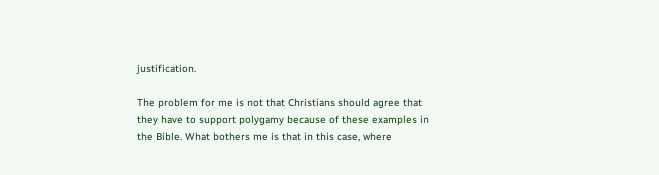justification.

The problem for me is not that Christians should agree that they have to support polygamy because of these examples in the Bible. What bothers me is that in this case, where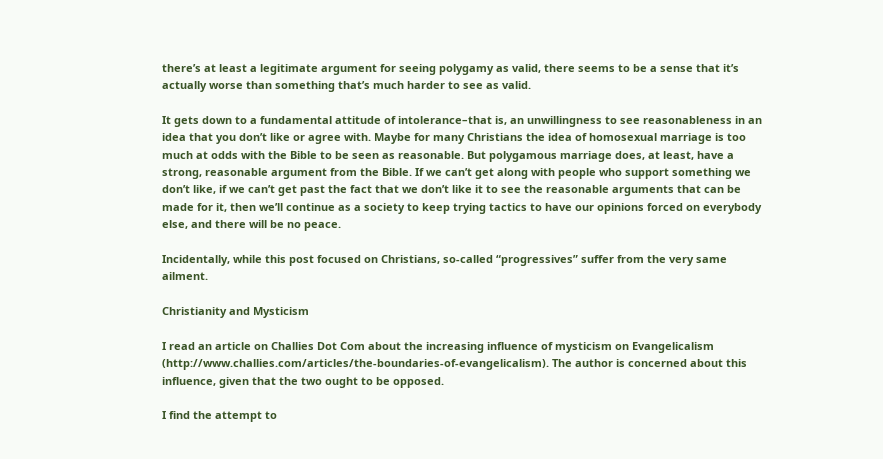there’s at least a legitimate argument for seeing polygamy as valid, there seems to be a sense that it’s actually worse than something that’s much harder to see as valid.

It gets down to a fundamental attitude of intolerance–that is, an unwillingness to see reasonableness in an idea that you don’t like or agree with. Maybe for many Christians the idea of homosexual marriage is too much at odds with the Bible to be seen as reasonable. But polygamous marriage does, at least, have a strong, reasonable argument from the Bible. If we can’t get along with people who support something we don’t like, if we can’t get past the fact that we don’t like it to see the reasonable arguments that can be made for it, then we’ll continue as a society to keep trying tactics to have our opinions forced on everybody else, and there will be no peace.

Incidentally, while this post focused on Christians, so-called “progressives” suffer from the very same ailment.

Christianity and Mysticism

I read an article on Challies Dot Com about the increasing influence of mysticism on Evangelicalism (http://www.challies.com/articles/the-boundaries-of-evangelicalism). The author is concerned about this influence, given that the two ought to be opposed.

I find the attempt to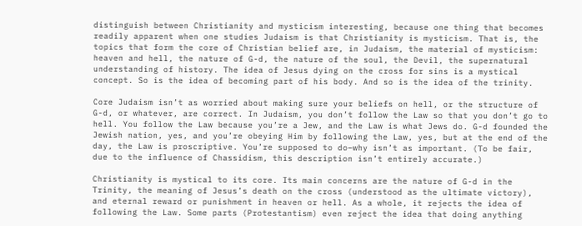distinguish between Christianity and mysticism interesting, because one thing that becomes readily apparent when one studies Judaism is that Christianity is mysticism. That is, the topics that form the core of Christian belief are, in Judaism, the material of mysticism: heaven and hell, the nature of G-d, the nature of the soul, the Devil, the supernatural understanding of history. The idea of Jesus dying on the cross for sins is a mystical concept. So is the idea of becoming part of his body. And so is the idea of the trinity.

Core Judaism isn’t as worried about making sure your beliefs on hell, or the structure of G-d, or whatever, are correct. In Judaism, you don’t follow the Law so that you don’t go to hell. You follow the Law because you’re a Jew, and the Law is what Jews do. G-d founded the Jewish nation, yes, and you’re obeying Him by following the Law, yes, but at the end of the day, the Law is proscriptive. You’re supposed to do–why isn’t as important. (To be fair, due to the influence of Chassidism, this description isn’t entirely accurate.)

Christianity is mystical to its core. Its main concerns are the nature of G-d in the Trinity, the meaning of Jesus’s death on the cross (understood as the ultimate victory), and eternal reward or punishment in heaven or hell. As a whole, it rejects the idea of following the Law. Some parts (Protestantism) even reject the idea that doing anything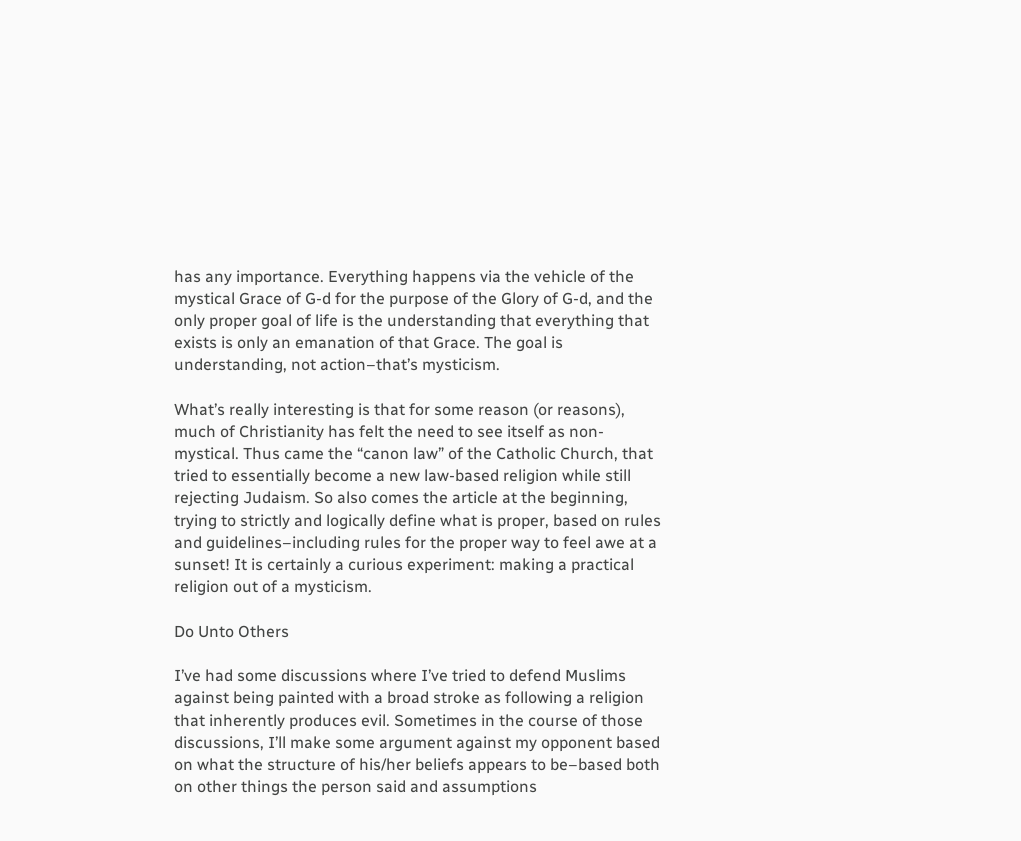has any importance. Everything happens via the vehicle of the mystical Grace of G-d for the purpose of the Glory of G-d, and the only proper goal of life is the understanding that everything that exists is only an emanation of that Grace. The goal is understanding, not action–that’s mysticism.

What’s really interesting is that for some reason (or reasons), much of Christianity has felt the need to see itself as non-mystical. Thus came the “canon law” of the Catholic Church, that tried to essentially become a new law-based religion while still rejecting Judaism. So also comes the article at the beginning, trying to strictly and logically define what is proper, based on rules and guidelines–including rules for the proper way to feel awe at a sunset! It is certainly a curious experiment: making a practical religion out of a mysticism.

Do Unto Others

I’ve had some discussions where I’ve tried to defend Muslims against being painted with a broad stroke as following a religion that inherently produces evil. Sometimes in the course of those discussions, I’ll make some argument against my opponent based on what the structure of his/her beliefs appears to be–based both on other things the person said and assumptions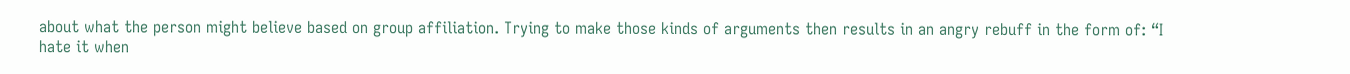about what the person might believe based on group affiliation. Trying to make those kinds of arguments then results in an angry rebuff in the form of: “I hate it when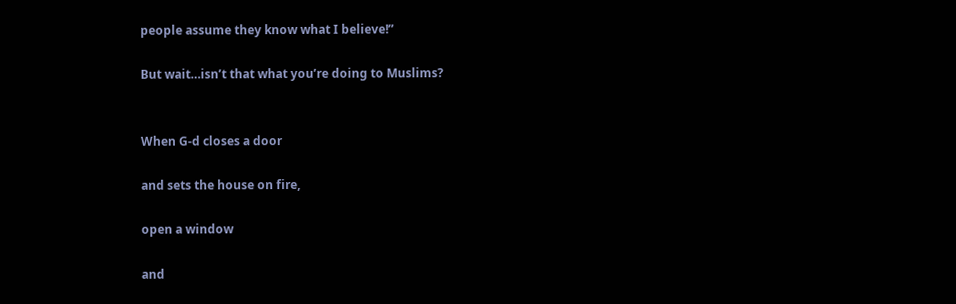people assume they know what I believe!”

But wait…isn’t that what you’re doing to Muslims?


When G-d closes a door

and sets the house on fire,

open a window

and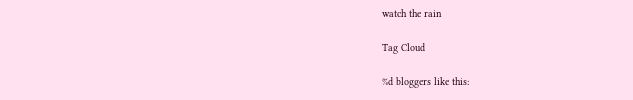watch the rain

Tag Cloud

%d bloggers like this: